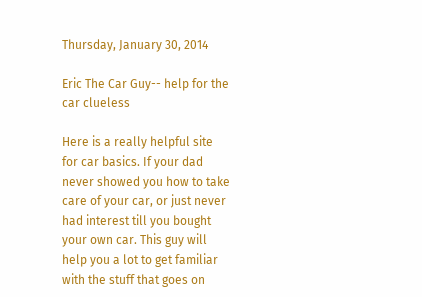Thursday, January 30, 2014

Eric The Car Guy-- help for the car clueless

Here is a really helpful site for car basics. If your dad never showed you how to take care of your car, or just never had interest till you bought your own car. This guy will help you a lot to get familiar with the stuff that goes on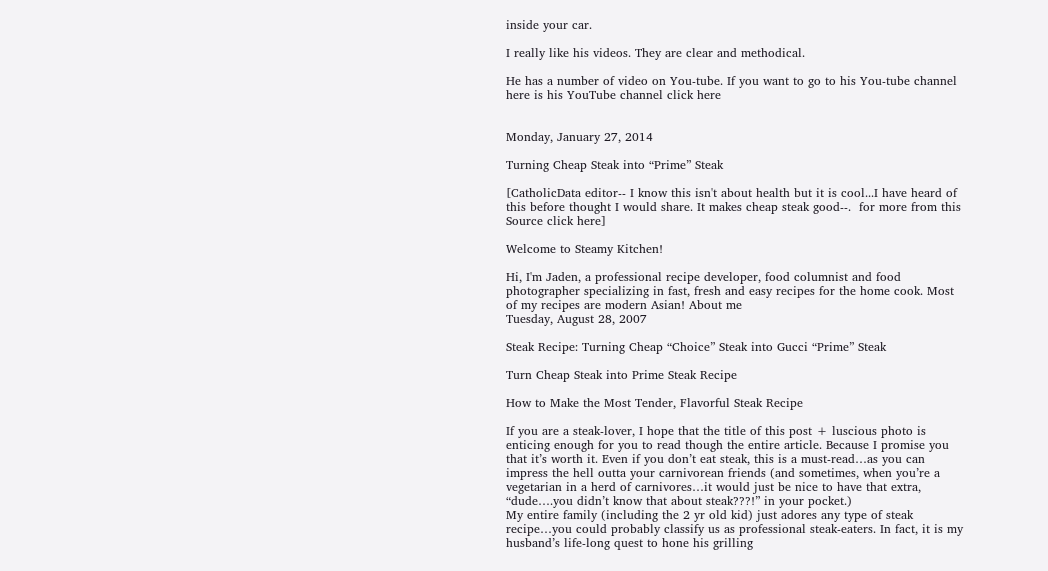inside your car.

I really like his videos. They are clear and methodical.

He has a number of video on You-tube. If you want to go to his You-tube channel here is his YouTube channel click here


Monday, January 27, 2014

Turning Cheap Steak into “Prime” Steak

[CatholicData editor-- I know this isn't about health but it is cool...I have heard of this before thought I would share. It makes cheap steak good--.  for more from this Source click here]

Welcome to Steamy Kitchen!

Hi, I'm Jaden, a professional recipe developer, food columnist and food photographer specializing in fast, fresh and easy recipes for the home cook. Most of my recipes are modern Asian! About me
Tuesday, August 28, 2007

Steak Recipe: Turning Cheap “Choice” Steak into Gucci “Prime” Steak

Turn Cheap Steak into Prime Steak Recipe

How to Make the Most Tender, Flavorful Steak Recipe

If you are a steak-lover, I hope that the title of this post + luscious photo is enticing enough for you to read though the entire article. Because I promise you that it’s worth it. Even if you don’t eat steak, this is a must-read…as you can impress the hell outta your carnivorean friends (and sometimes, when you’re a vegetarian in a herd of carnivores…it would just be nice to have that extra, “dude….you didn’t know that about steak???!” in your pocket.)
My entire family (including the 2 yr old kid) just adores any type of steak recipe…you could probably classify us as professional steak-eaters. In fact, it is my husband’s life-long quest to hone his grilling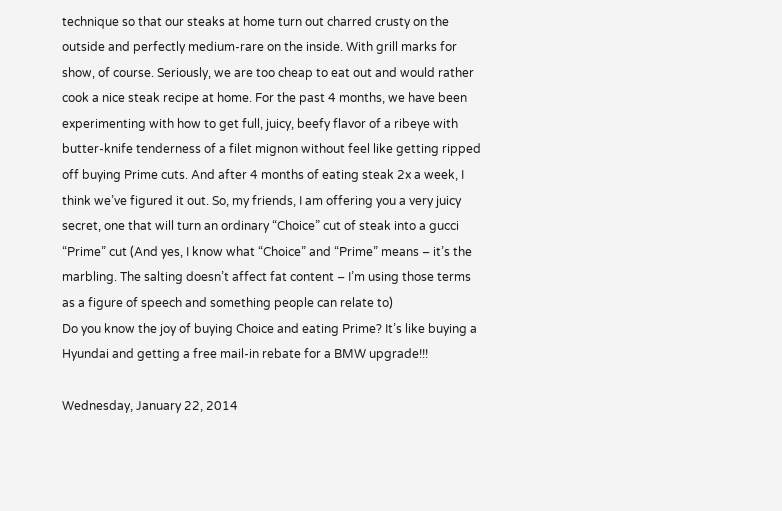technique so that our steaks at home turn out charred crusty on the outside and perfectly medium-rare on the inside. With grill marks for show, of course. Seriously, we are too cheap to eat out and would rather cook a nice steak recipe at home. For the past 4 months, we have been experimenting with how to get full, juicy, beefy flavor of a ribeye with butter-knife tenderness of a filet mignon without feel like getting ripped off buying Prime cuts. And after 4 months of eating steak 2x a week, I think we’ve figured it out. So, my friends, I am offering you a very juicy secret, one that will turn an ordinary “Choice” cut of steak into a gucci “Prime” cut (And yes, I know what “Choice” and “Prime” means – it’s the marbling. The salting doesn’t affect fat content – I’m using those terms as a figure of speech and something people can relate to)
Do you know the joy of buying Choice and eating Prime? It’s like buying a Hyundai and getting a free mail-in rebate for a BMW upgrade!!!

Wednesday, January 22, 2014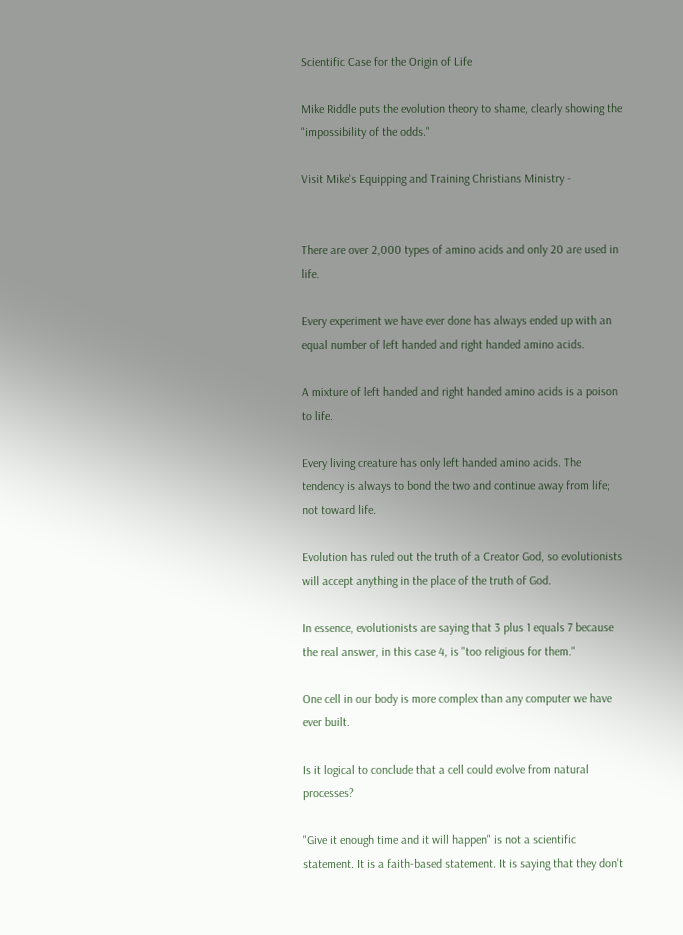Scientific Case for the Origin of Life

Mike Riddle puts the evolution theory to shame, clearly showing the "impossibility of the odds."

Visit Mike's Equipping and Training Christians Ministry -


There are over 2,000 types of amino acids and only 20 are used in life.

Every experiment we have ever done has always ended up with an equal number of left handed and right handed amino acids.

A mixture of left handed and right handed amino acids is a poison to life.

Every living creature has only left handed amino acids. The tendency is always to bond the two and continue away from life; not toward life.

Evolution has ruled out the truth of a Creator God, so evolutionists will accept anything in the place of the truth of God.

In essence, evolutionists are saying that 3 plus 1 equals 7 because the real answer, in this case 4, is "too religious for them."

One cell in our body is more complex than any computer we have ever built.

Is it logical to conclude that a cell could evolve from natural processes?

"Give it enough time and it will happen" is not a scientific statement. It is a faith-based statement. It is saying that they don't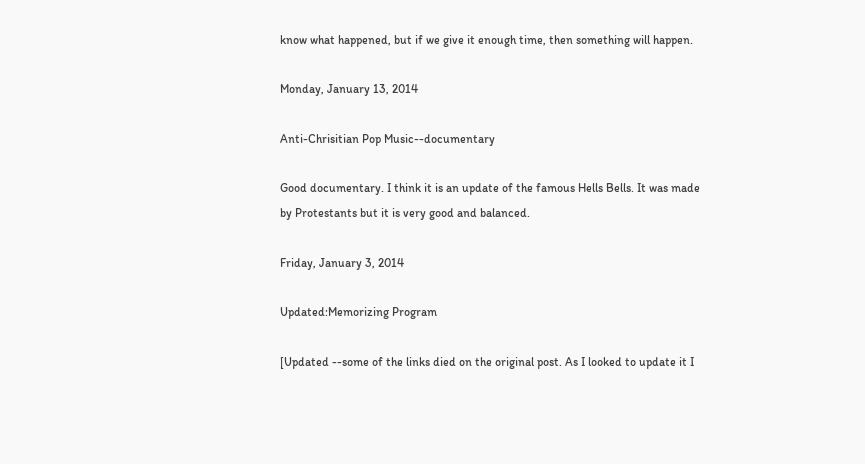know what happened, but if we give it enough time, then something will happen.

Monday, January 13, 2014

Anti-Chrisitian Pop Music--documentary

Good documentary. I think it is an update of the famous Hells Bells. It was made by Protestants but it is very good and balanced.

Friday, January 3, 2014

Updated:Memorizing Program

[Updated --some of the links died on the original post. As I looked to update it I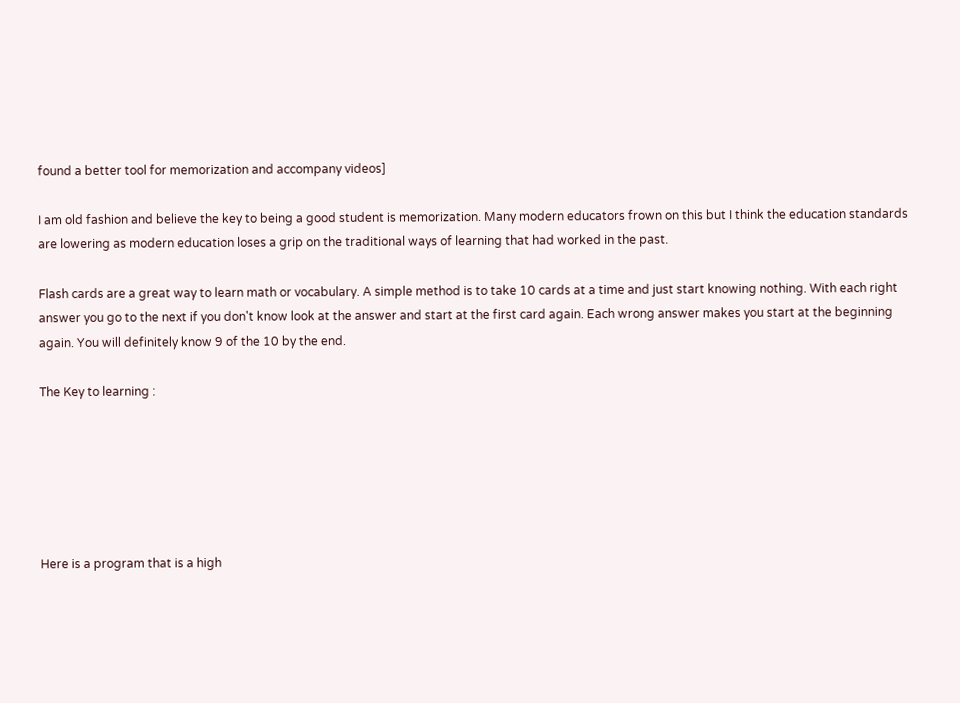found a better tool for memorization and accompany videos]

I am old fashion and believe the key to being a good student is memorization. Many modern educators frown on this but I think the education standards are lowering as modern education loses a grip on the traditional ways of learning that had worked in the past.

Flash cards are a great way to learn math or vocabulary. A simple method is to take 10 cards at a time and just start knowing nothing. With each right answer you go to the next if you don't know look at the answer and start at the first card again. Each wrong answer makes you start at the beginning again. You will definitely know 9 of the 10 by the end.

The Key to learning :






Here is a program that is a high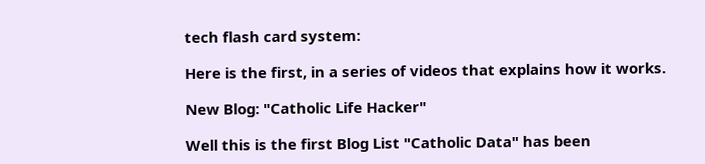tech flash card system:

Here is the first, in a series of videos that explains how it works.

New Blog: "Catholic Life Hacker"

Well this is the first Blog List "Catholic Data" has been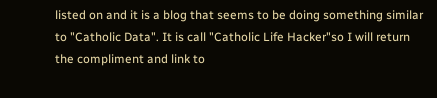listed on and it is a blog that seems to be doing something similar to "Catholic Data". It is call "Catholic Life Hacker"so I will return the compliment and link to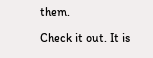them.

Check it out. It is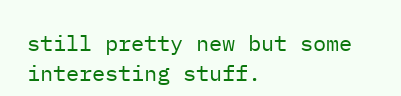still pretty new but some interesting stuff.